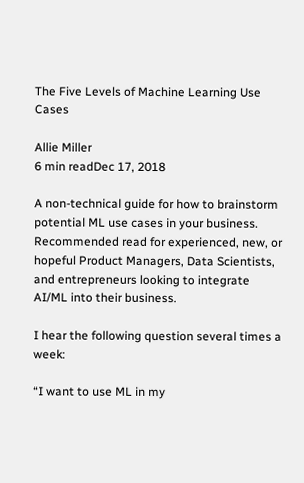The Five Levels of Machine Learning Use Cases

Allie Miller
6 min readDec 17, 2018

A non-technical guide for how to brainstorm potential ML use cases in your business. Recommended read for experienced, new, or hopeful Product Managers, Data Scientists, and entrepreneurs looking to integrate AI/ML into their business.

I hear the following question several times a week:

“I want to use ML in my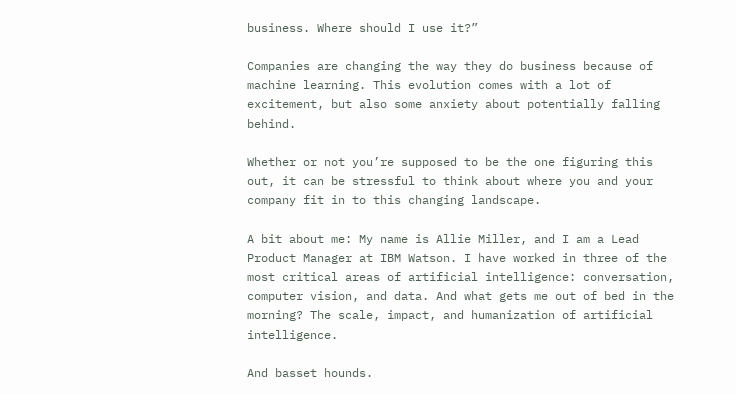business. Where should I use it?”

Companies are changing the way they do business because of machine learning. This evolution comes with a lot of excitement, but also some anxiety about potentially falling behind.

Whether or not you’re supposed to be the one figuring this out, it can be stressful to think about where you and your company fit in to this changing landscape.

A bit about me: My name is Allie Miller, and I am a Lead Product Manager at IBM Watson. I have worked in three of the most critical areas of artificial intelligence: conversation, computer vision, and data. And what gets me out of bed in the morning? The scale, impact, and humanization of artificial intelligence.

And basset hounds.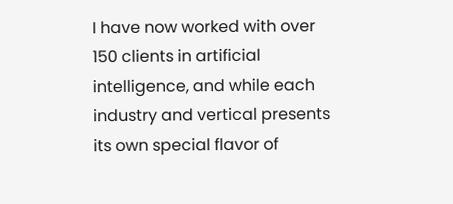I have now worked with over 150 clients in artificial intelligence, and while each industry and vertical presents its own special flavor of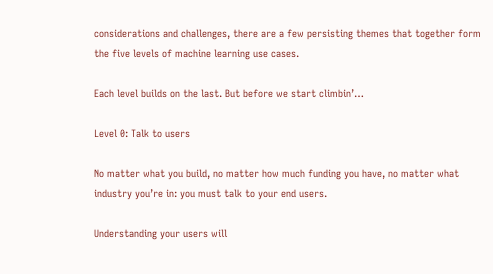considerations and challenges, there are a few persisting themes that together form the five levels of machine learning use cases.

Each level builds on the last. But before we start climbin’…

Level 0: Talk to users

No matter what you build, no matter how much funding you have, no matter what industry you’re in: you must talk to your end users.

Understanding your users will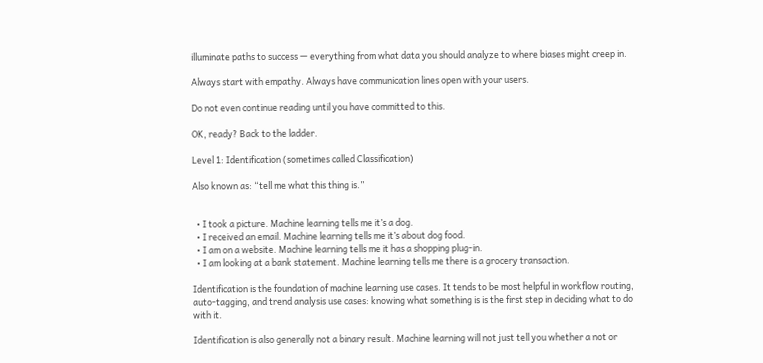illuminate paths to success — everything from what data you should analyze to where biases might creep in.

Always start with empathy. Always have communication lines open with your users.

Do not even continue reading until you have committed to this.

OK, ready? Back to the ladder.

Level 1: Identification (sometimes called Classification)

Also known as: “tell me what this thing is.”


  • I took a picture. Machine learning tells me it’s a dog.
  • I received an email. Machine learning tells me it’s about dog food.
  • I am on a website. Machine learning tells me it has a shopping plug-in.
  • I am looking at a bank statement. Machine learning tells me there is a grocery transaction.

Identification is the foundation of machine learning use cases. It tends to be most helpful in workflow routing, auto-tagging, and trend analysis use cases: knowing what something is is the first step in deciding what to do with it.

Identification is also generally not a binary result. Machine learning will not just tell you whether a not or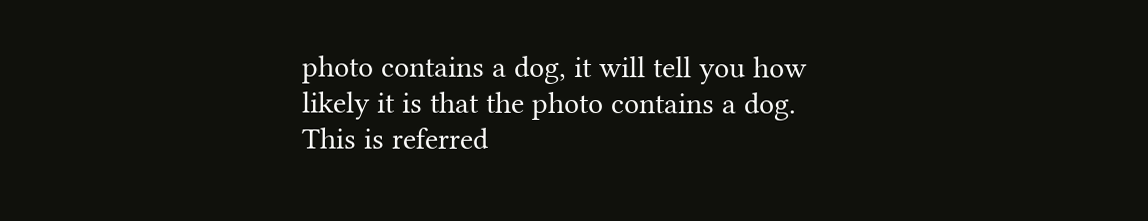photo contains a dog, it will tell you how likely it is that the photo contains a dog. This is referred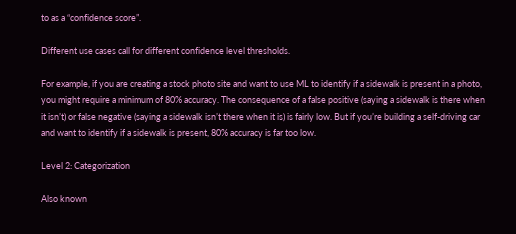to as a “confidence score”.

Different use cases call for different confidence level thresholds.

For example, if you are creating a stock photo site and want to use ML to identify if a sidewalk is present in a photo, you might require a minimum of 80% accuracy. The consequence of a false positive (saying a sidewalk is there when it isn’t) or false negative (saying a sidewalk isn’t there when it is) is fairly low. But if you’re building a self-driving car and want to identify if a sidewalk is present, 80% accuracy is far too low.

Level 2: Categorization

Also known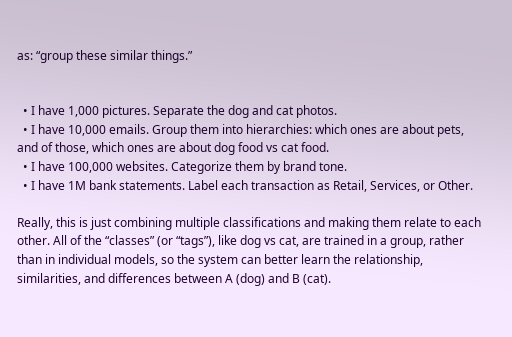as: “group these similar things.”


  • I have 1,000 pictures. Separate the dog and cat photos.
  • I have 10,000 emails. Group them into hierarchies: which ones are about pets, and of those, which ones are about dog food vs cat food.
  • I have 100,000 websites. Categorize them by brand tone.
  • I have 1M bank statements. Label each transaction as Retail, Services, or Other.

Really, this is just combining multiple classifications and making them relate to each other. All of the “classes” (or “tags”), like dog vs cat, are trained in a group, rather than in individual models, so the system can better learn the relationship, similarities, and differences between A (dog) and B (cat).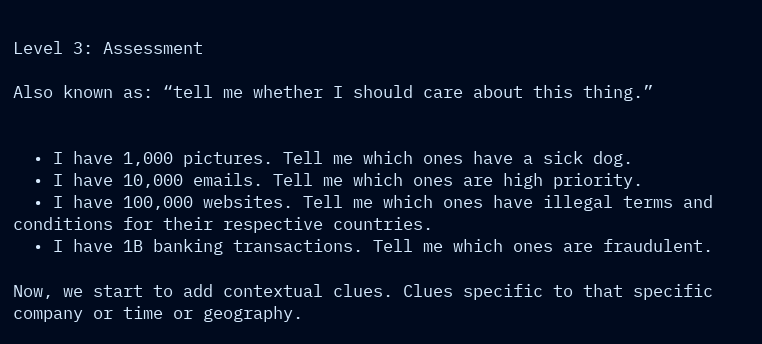Level 3: Assessment

Also known as: “tell me whether I should care about this thing.”


  • I have 1,000 pictures. Tell me which ones have a sick dog.
  • I have 10,000 emails. Tell me which ones are high priority.
  • I have 100,000 websites. Tell me which ones have illegal terms and conditions for their respective countries.
  • I have 1B banking transactions. Tell me which ones are fraudulent.

Now, we start to add contextual clues. Clues specific to that specific company or time or geography.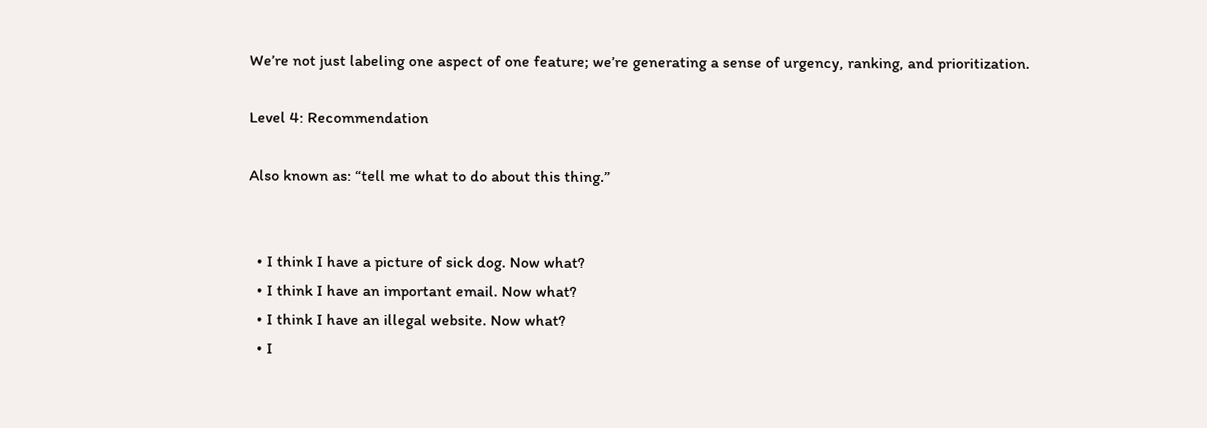We’re not just labeling one aspect of one feature; we’re generating a sense of urgency, ranking, and prioritization.

Level 4: Recommendation

Also known as: “tell me what to do about this thing.”


  • I think I have a picture of sick dog. Now what?
  • I think I have an important email. Now what?
  • I think I have an illegal website. Now what?
  • I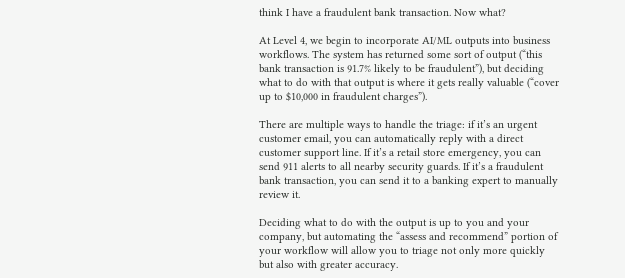think I have a fraudulent bank transaction. Now what?

At Level 4, we begin to incorporate AI/ML outputs into business workflows. The system has returned some sort of output (“this bank transaction is 91.7% likely to be fraudulent”), but deciding what to do with that output is where it gets really valuable (“cover up to $10,000 in fraudulent charges”).

There are multiple ways to handle the triage: if it’s an urgent customer email, you can automatically reply with a direct customer support line. If it’s a retail store emergency, you can send 911 alerts to all nearby security guards. If it’s a fraudulent bank transaction, you can send it to a banking expert to manually review it.

Deciding what to do with the output is up to you and your company, but automating the “assess and recommend” portion of your workflow will allow you to triage not only more quickly but also with greater accuracy.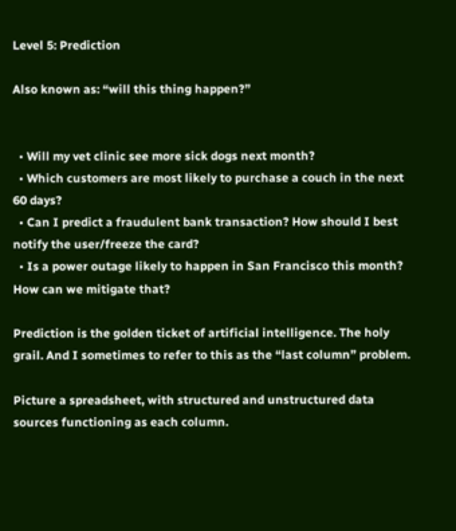Level 5: Prediction

Also known as: “will this thing happen?”


  • Will my vet clinic see more sick dogs next month?
  • Which customers are most likely to purchase a couch in the next 60 days?
  • Can I predict a fraudulent bank transaction? How should I best notify the user/freeze the card?
  • Is a power outage likely to happen in San Francisco this month? How can we mitigate that?

Prediction is the golden ticket of artificial intelligence. The holy grail. And I sometimes to refer to this as the “last column” problem.

Picture a spreadsheet, with structured and unstructured data sources functioning as each column.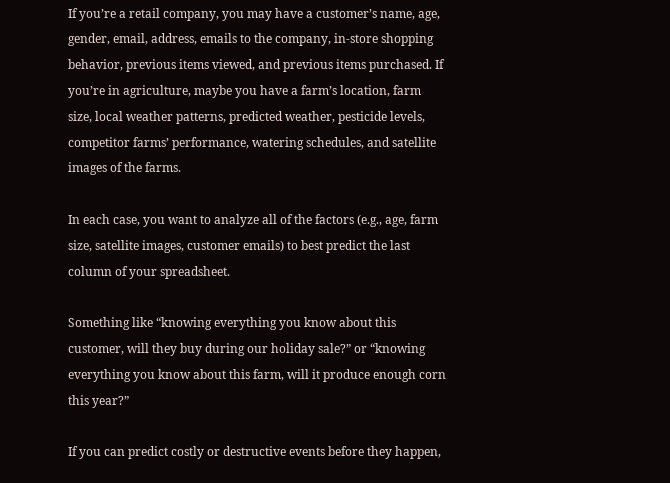If you’re a retail company, you may have a customer’s name, age, gender, email, address, emails to the company, in-store shopping behavior, previous items viewed, and previous items purchased. If you’re in agriculture, maybe you have a farm’s location, farm size, local weather patterns, predicted weather, pesticide levels, competitor farms’ performance, watering schedules, and satellite images of the farms.

In each case, you want to analyze all of the factors (e.g., age, farm size, satellite images, customer emails) to best predict the last column of your spreadsheet.

Something like “knowing everything you know about this customer, will they buy during our holiday sale?” or “knowing everything you know about this farm, will it produce enough corn this year?”

If you can predict costly or destructive events before they happen,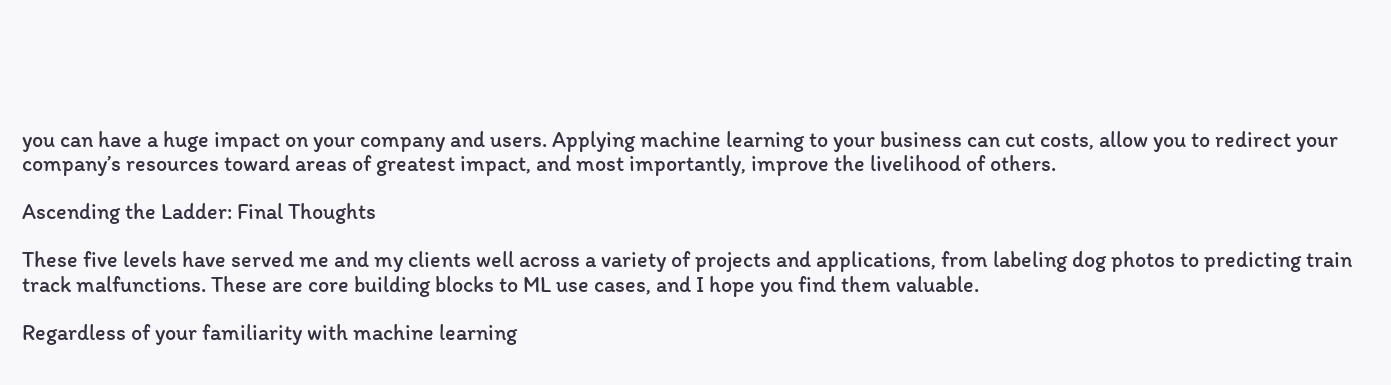you can have a huge impact on your company and users. Applying machine learning to your business can cut costs, allow you to redirect your company’s resources toward areas of greatest impact, and most importantly, improve the livelihood of others.

Ascending the Ladder: Final Thoughts

These five levels have served me and my clients well across a variety of projects and applications, from labeling dog photos to predicting train track malfunctions. These are core building blocks to ML use cases, and I hope you find them valuable.

Regardless of your familiarity with machine learning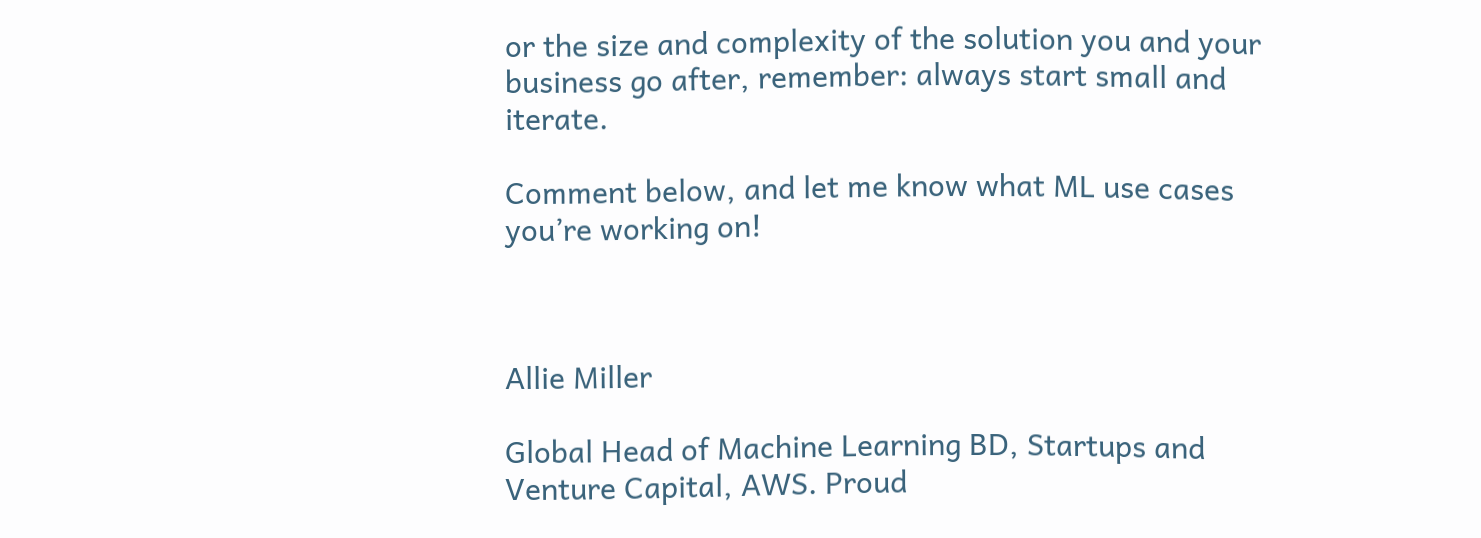or the size and complexity of the solution you and your business go after, remember: always start small and iterate.

Comment below, and let me know what ML use cases you’re working on!



Allie Miller

Global Head of Machine Learning BD, Startups and Venture Capital, AWS. Proud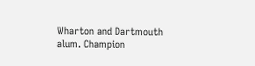Wharton and Dartmouth alum. Champion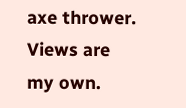axe thrower. Views are my own.